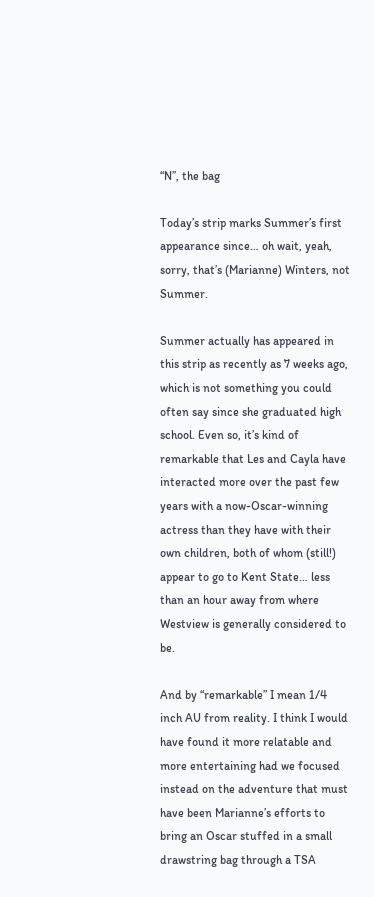“N”, the bag

Today’s strip marks Summer’s first appearance since… oh wait, yeah, sorry, that’s (Marianne) Winters, not Summer.

Summer actually has appeared in this strip as recently as 7 weeks ago, which is not something you could often say since she graduated high school. Even so, it’s kind of remarkable that Les and Cayla have interacted more over the past few years with a now-Oscar-winning actress than they have with their own children, both of whom (still!) appear to go to Kent State… less than an hour away from where Westview is generally considered to be.

And by “remarkable” I mean 1/4 inch AU from reality. I think I would have found it more relatable and more entertaining had we focused instead on the adventure that must have been Marianne’s efforts to bring an Oscar stuffed in a small drawstring bag through a TSA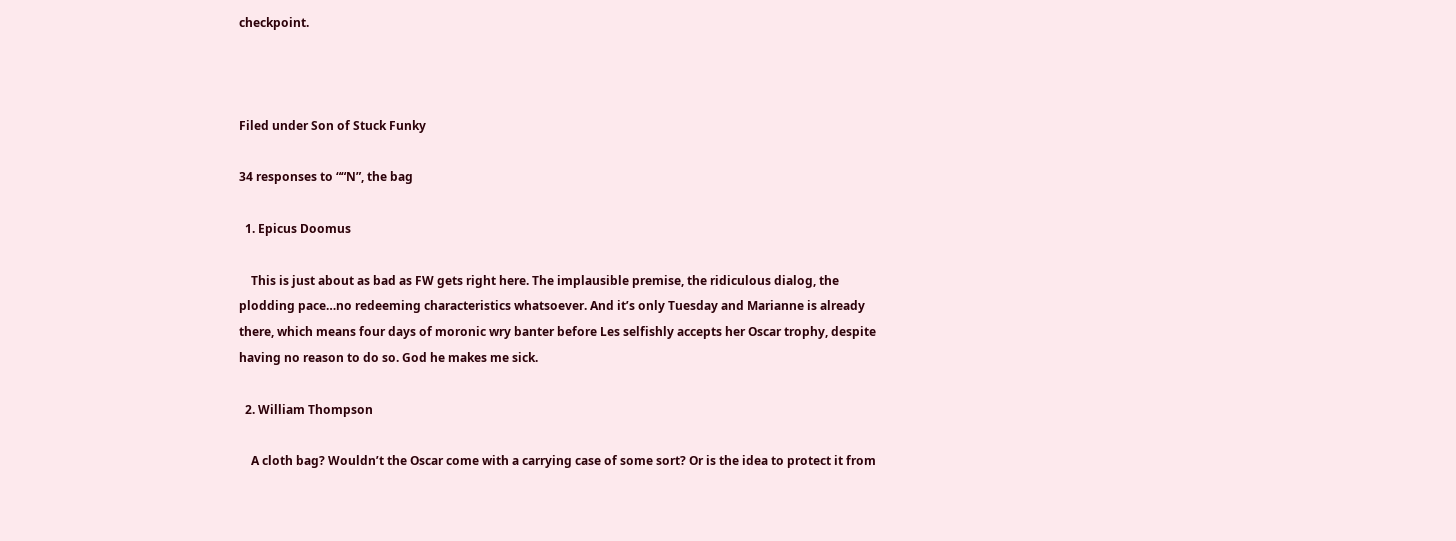checkpoint.



Filed under Son of Stuck Funky

34 responses to ““N”, the bag

  1. Epicus Doomus

    This is just about as bad as FW gets right here. The implausible premise, the ridiculous dialog, the plodding pace…no redeeming characteristics whatsoever. And it’s only Tuesday and Marianne is already there, which means four days of moronic wry banter before Les selfishly accepts her Oscar trophy, despite having no reason to do so. God he makes me sick.

  2. William Thompson

    A cloth bag? Wouldn’t the Oscar come with a carrying case of some sort? Or is the idea to protect it from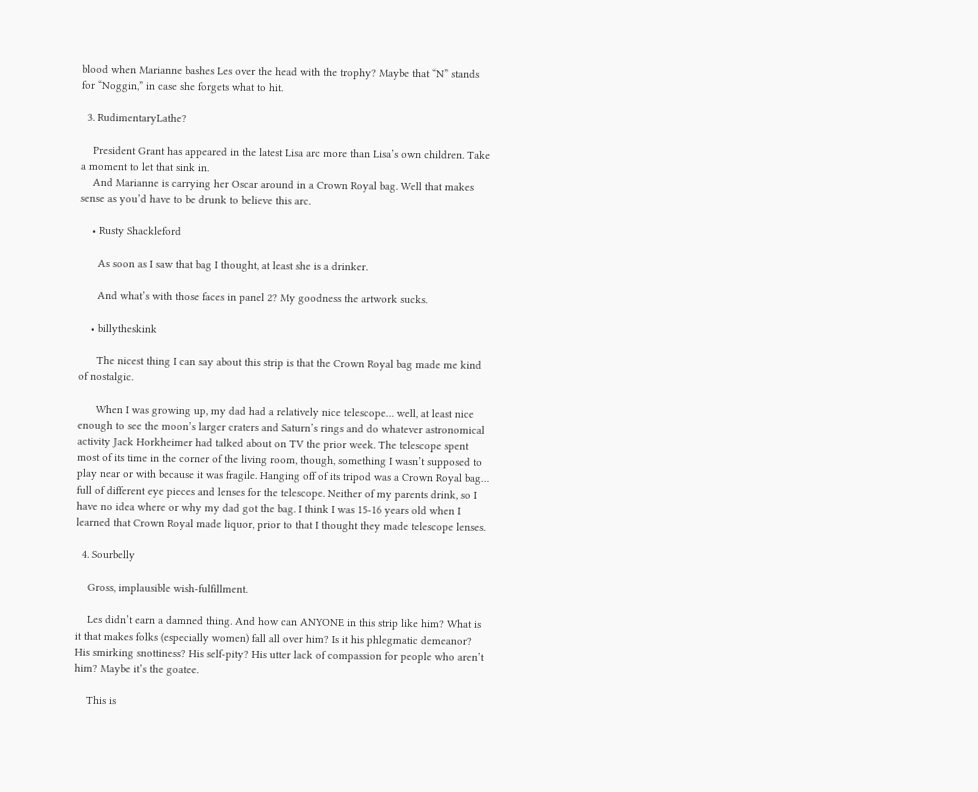blood when Marianne bashes Les over the head with the trophy? Maybe that “N” stands for “Noggin,” in case she forgets what to hit.

  3. RudimentaryLathe?

    President Grant has appeared in the latest Lisa arc more than Lisa’s own children. Take a moment to let that sink in.
    And Marianne is carrying her Oscar around in a Crown Royal bag. Well that makes sense as you’d have to be drunk to believe this arc.

    • Rusty Shackleford

      As soon as I saw that bag I thought, at least she is a drinker.

      And what’s with those faces in panel 2? My goodness the artwork sucks.

    • billytheskink

      The nicest thing I can say about this strip is that the Crown Royal bag made me kind of nostalgic.

      When I was growing up, my dad had a relatively nice telescope… well, at least nice enough to see the moon’s larger craters and Saturn’s rings and do whatever astronomical activity Jack Horkheimer had talked about on TV the prior week. The telescope spent most of its time in the corner of the living room, though, something I wasn’t supposed to play near or with because it was fragile. Hanging off of its tripod was a Crown Royal bag… full of different eye pieces and lenses for the telescope. Neither of my parents drink, so I have no idea where or why my dad got the bag. I think I was 15-16 years old when I learned that Crown Royal made liquor, prior to that I thought they made telescope lenses.

  4. Sourbelly

    Gross, implausible wish-fulfillment.

    Les didn’t earn a damned thing. And how can ANYONE in this strip like him? What is it that makes folks (especially women) fall all over him? Is it his phlegmatic demeanor? His smirking snottiness? His self-pity? His utter lack of compassion for people who aren’t him? Maybe it’s the goatee.

    This is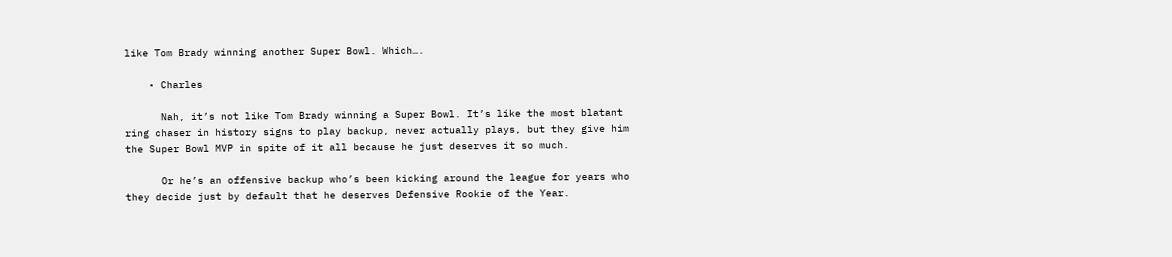like Tom Brady winning another Super Bowl. Which….

    • Charles

      Nah, it’s not like Tom Brady winning a Super Bowl. It’s like the most blatant ring chaser in history signs to play backup, never actually plays, but they give him the Super Bowl MVP in spite of it all because he just deserves it so much.

      Or he’s an offensive backup who’s been kicking around the league for years who they decide just by default that he deserves Defensive Rookie of the Year.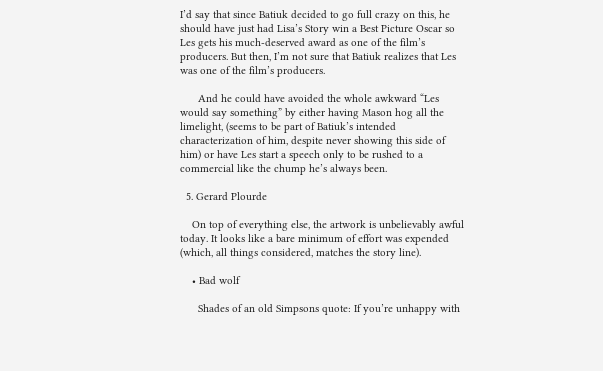I’d say that since Batiuk decided to go full crazy on this, he should have just had Lisa’s Story win a Best Picture Oscar so Les gets his much-deserved award as one of the film’s producers. But then, I’m not sure that Batiuk realizes that Les was one of the film’s producers.

      And he could have avoided the whole awkward “Les would say something” by either having Mason hog all the limelight, (seems to be part of Batiuk’s intended characterization of him, despite never showing this side of him) or have Les start a speech only to be rushed to a commercial like the chump he’s always been.

  5. Gerard Plourde

    On top of everything else, the artwork is unbelievably awful today. It looks like a bare minimum of effort was expended (which, all things considered, matches the story line).

    • Bad wolf

      Shades of an old Simpsons quote: If you’re unhappy with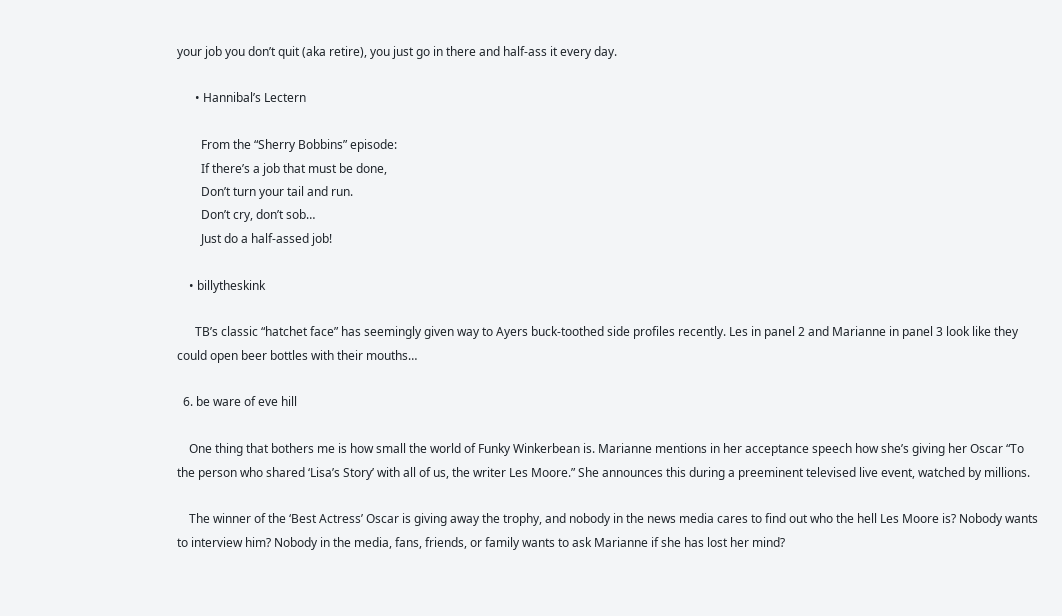your job you don’t quit (aka retire), you just go in there and half-ass it every day.

      • Hannibal’s Lectern

        From the “Sherry Bobbins” episode:
        If there’s a job that must be done,
        Don’t turn your tail and run.
        Don’t cry, don’t sob…
        Just do a half-assed job!

    • billytheskink

      TB’s classic “hatchet face” has seemingly given way to Ayers buck-toothed side profiles recently. Les in panel 2 and Marianne in panel 3 look like they could open beer bottles with their mouths…

  6. be ware of eve hill

    One thing that bothers me is how small the world of Funky Winkerbean is. Marianne mentions in her acceptance speech how she’s giving her Oscar “To the person who shared ‘Lisa’s Story’ with all of us, the writer Les Moore.” She announces this during a preeminent televised live event, watched by millions.

    The winner of the ‘Best Actress’ Oscar is giving away the trophy, and nobody in the news media cares to find out who the hell Les Moore is? Nobody wants to interview him? Nobody in the media, fans, friends, or family wants to ask Marianne if she has lost her mind?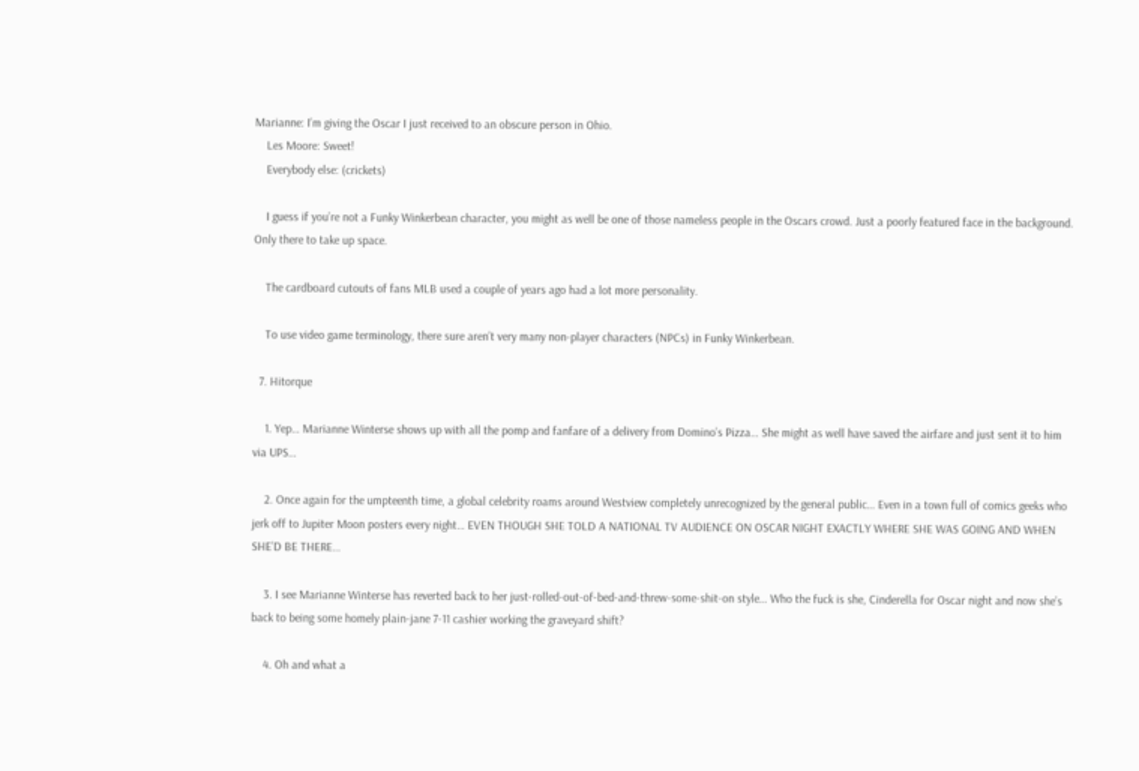Marianne: I’m giving the Oscar I just received to an obscure person in Ohio.
    Les Moore: Sweet!
    Everybody else: (crickets)

    I guess if you’re not a Funky Winkerbean character, you might as well be one of those nameless people in the Oscars crowd. Just a poorly featured face in the background. Only there to take up space.

    The cardboard cutouts of fans MLB used a couple of years ago had a lot more personality.

    To use video game terminology, there sure aren’t very many non-player characters (NPCs) in Funky Winkerbean.

  7. Hitorque

    1. Yep… Marianne Winterse shows up with all the pomp and fanfare of a delivery from Domino’s Pizza… She might as well have saved the airfare and just sent it to him via UPS…

    2. Once again for the umpteenth time, a global celebrity roams around Westview completely unrecognized by the general public… Even in a town full of comics geeks who jerk off to Jupiter Moon posters every night… EVEN THOUGH SHE TOLD A NATIONAL TV AUDIENCE ON OSCAR NIGHT EXACTLY WHERE SHE WAS GOING AND WHEN SHE’D BE THERE…

    3. I see Marianne Winterse has reverted back to her just-rolled-out-of-bed-and-threw-some-shit-on style… Who the fuck is she, Cinderella for Oscar night and now she’s back to being some homely plain-jane 7-11 cashier working the graveyard shift?

    4. Oh and what a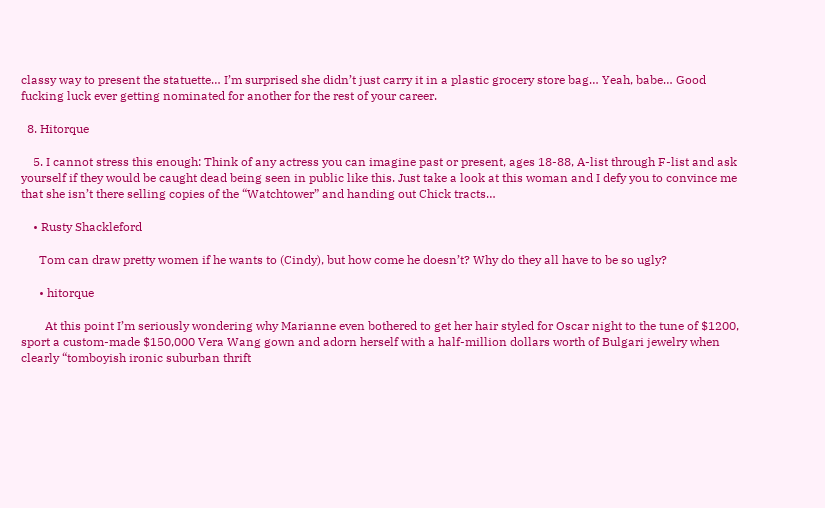classy way to present the statuette… I’m surprised she didn’t just carry it in a plastic grocery store bag… Yeah, babe… Good fucking luck ever getting nominated for another for the rest of your career.

  8. Hitorque

    5. I cannot stress this enough: Think of any actress you can imagine past or present, ages 18-88, A-list through F-list and ask yourself if they would be caught dead being seen in public like this. Just take a look at this woman and I defy you to convince me that she isn’t there selling copies of the “Watchtower” and handing out Chick tracts…

    • Rusty Shackleford

      Tom can draw pretty women if he wants to (Cindy), but how come he doesn’t? Why do they all have to be so ugly?

      • hitorque

        At this point I’m seriously wondering why Marianne even bothered to get her hair styled for Oscar night to the tune of $1200, sport a custom-made $150,000 Vera Wang gown and adorn herself with a half-million dollars worth of Bulgari jewelry when clearly “tomboyish ironic suburban thrift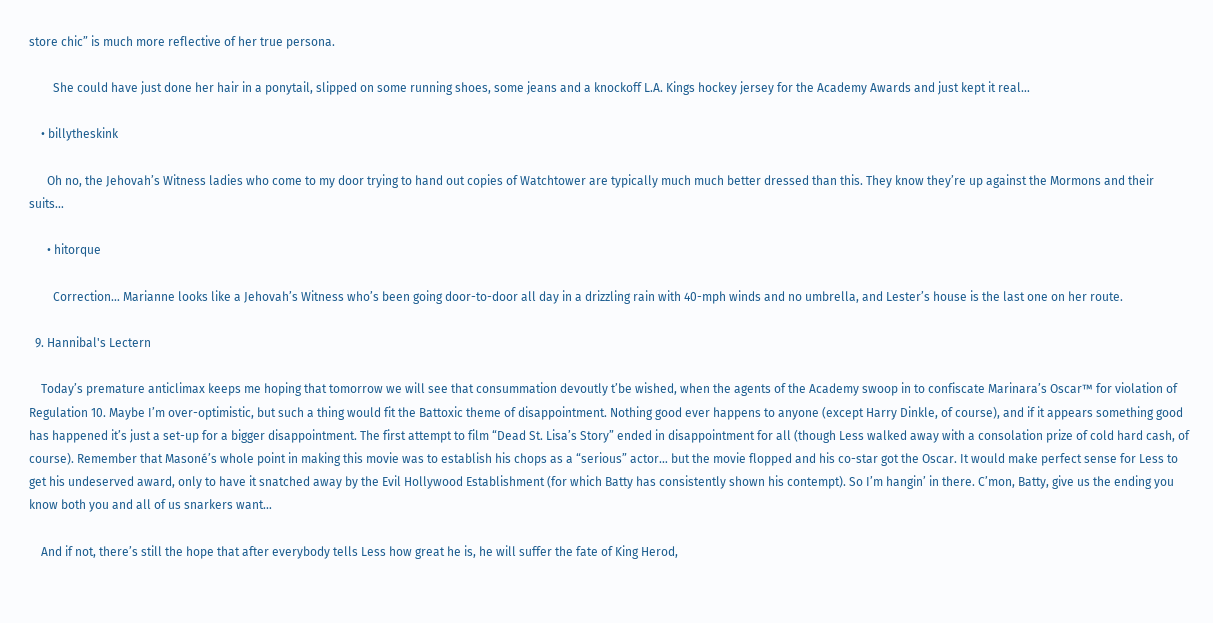store chic” is much more reflective of her true persona.

        She could have just done her hair in a ponytail, slipped on some running shoes, some jeans and a knockoff L.A. Kings hockey jersey for the Academy Awards and just kept it real…

    • billytheskink

      Oh no, the Jehovah’s Witness ladies who come to my door trying to hand out copies of Watchtower are typically much much better dressed than this. They know they’re up against the Mormons and their suits…

      • hitorque

        Correction… Marianne looks like a Jehovah’s Witness who’s been going door-to-door all day in a drizzling rain with 40-mph winds and no umbrella, and Lester’s house is the last one on her route.

  9. Hannibal's Lectern

    Today’s premature anticlimax keeps me hoping that tomorrow we will see that consummation devoutly t’be wished, when the agents of the Academy swoop in to confiscate Marinara’s Oscar™ for violation of Regulation 10. Maybe I’m over-optimistic, but such a thing would fit the Battoxic theme of disappointment. Nothing good ever happens to anyone (except Harry Dinkle, of course), and if it appears something good has happened it’s just a set-up for a bigger disappointment. The first attempt to film “Dead St. Lisa’s Story” ended in disappointment for all (though Less walked away with a consolation prize of cold hard cash, of course). Remember that Masoné’s whole point in making this movie was to establish his chops as a “serious” actor… but the movie flopped and his co-star got the Oscar. It would make perfect sense for Less to get his undeserved award, only to have it snatched away by the Evil Hollywood Establishment (for which Batty has consistently shown his contempt). So I’m hangin’ in there. C’mon, Batty, give us the ending you know both you and all of us snarkers want…

    And if not, there’s still the hope that after everybody tells Less how great he is, he will suffer the fate of King Herod,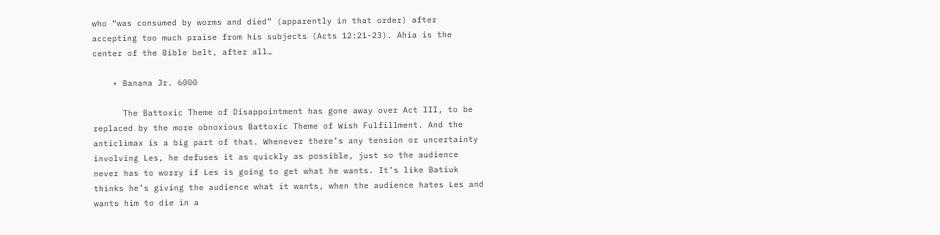who “was consumed by worms and died” (apparently in that order) after accepting too much praise from his subjects (Acts 12:21-23). Ahia is the center of the Bible belt, after all…

    • Banana Jr. 6000

      The Battoxic Theme of Disappointment has gone away over Act III, to be replaced by the more obnoxious Battoxic Theme of Wish Fulfillment. And the anticlimax is a big part of that. Whenever there’s any tension or uncertainty involving Les, he defuses it as quickly as possible, just so the audience never has to worry if Les is going to get what he wants. It’s like Batiuk thinks he’s giving the audience what it wants, when the audience hates Les and wants him to die in a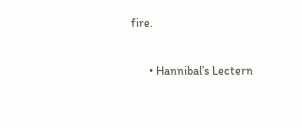fire.

      • Hannibal’s Lectern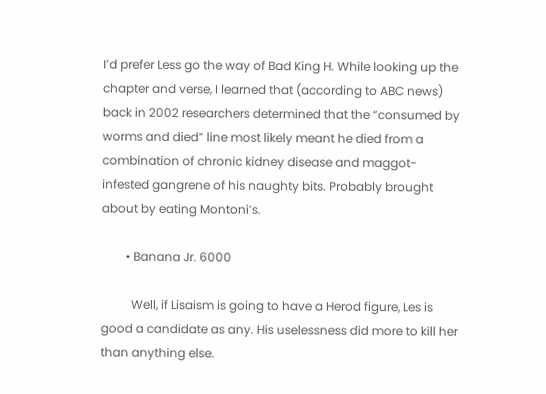I’d prefer Less go the way of Bad King H. While looking up the chapter and verse, I learned that (according to ABC news) back in 2002 researchers determined that the “consumed by worms and died” line most likely meant he died from a combination of chronic kidney disease and maggot-infested gangrene of his naughty bits. Probably brought about by eating Montoni’s.

        • Banana Jr. 6000

          Well, if Lisaism is going to have a Herod figure, Les is good a candidate as any. His uselessness did more to kill her than anything else.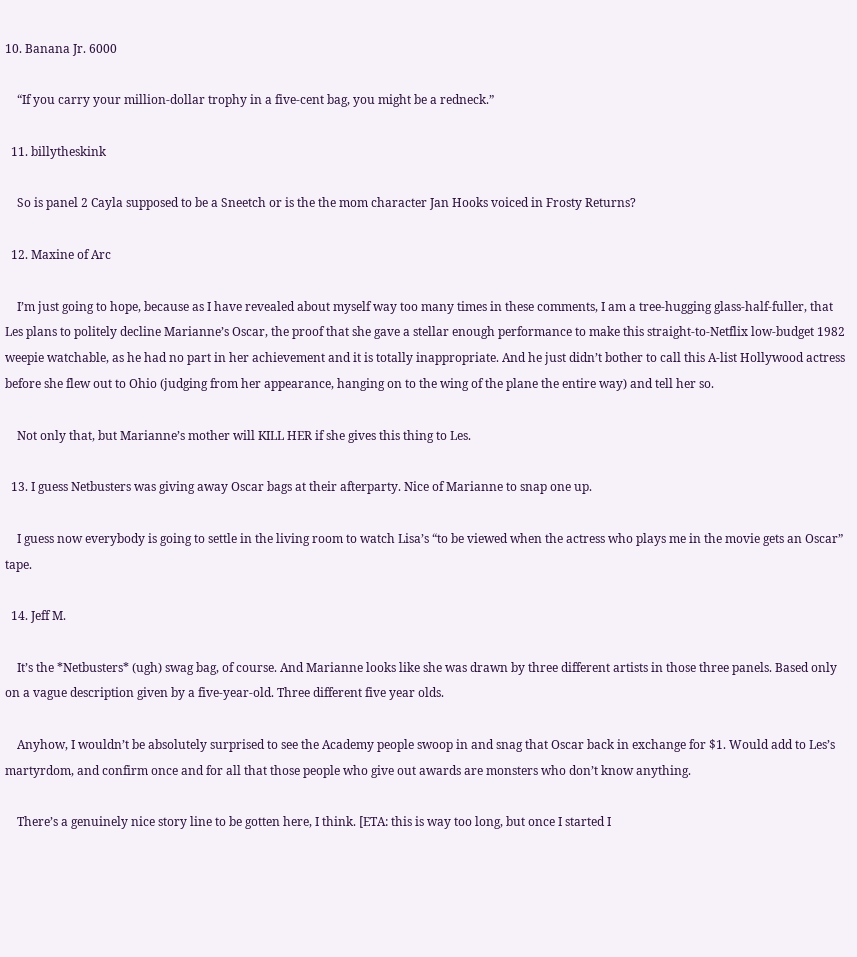10. Banana Jr. 6000

    “If you carry your million-dollar trophy in a five-cent bag, you might be a redneck.”

  11. billytheskink

    So is panel 2 Cayla supposed to be a Sneetch or is the the mom character Jan Hooks voiced in Frosty Returns?

  12. Maxine of Arc

    I’m just going to hope, because as I have revealed about myself way too many times in these comments, I am a tree-hugging glass-half-fuller, that Les plans to politely decline Marianne’s Oscar, the proof that she gave a stellar enough performance to make this straight-to-Netflix low-budget 1982 weepie watchable, as he had no part in her achievement and it is totally inappropriate. And he just didn’t bother to call this A-list Hollywood actress before she flew out to Ohio (judging from her appearance, hanging on to the wing of the plane the entire way) and tell her so.

    Not only that, but Marianne’s mother will KILL HER if she gives this thing to Les.

  13. I guess Netbusters was giving away Oscar bags at their afterparty. Nice of Marianne to snap one up.

    I guess now everybody is going to settle in the living room to watch Lisa’s “to be viewed when the actress who plays me in the movie gets an Oscar” tape.

  14. Jeff M.

    It’s the *Netbusters* (ugh) swag bag, of course. And Marianne looks like she was drawn by three different artists in those three panels. Based only on a vague description given by a five-year-old. Three different five year olds.

    Anyhow, I wouldn’t be absolutely surprised to see the Academy people swoop in and snag that Oscar back in exchange for $1. Would add to Les’s martyrdom, and confirm once and for all that those people who give out awards are monsters who don’t know anything.

    There’s a genuinely nice story line to be gotten here, I think. [ETA: this is way too long, but once I started I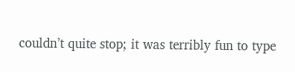couldn’t quite stop; it was terribly fun to type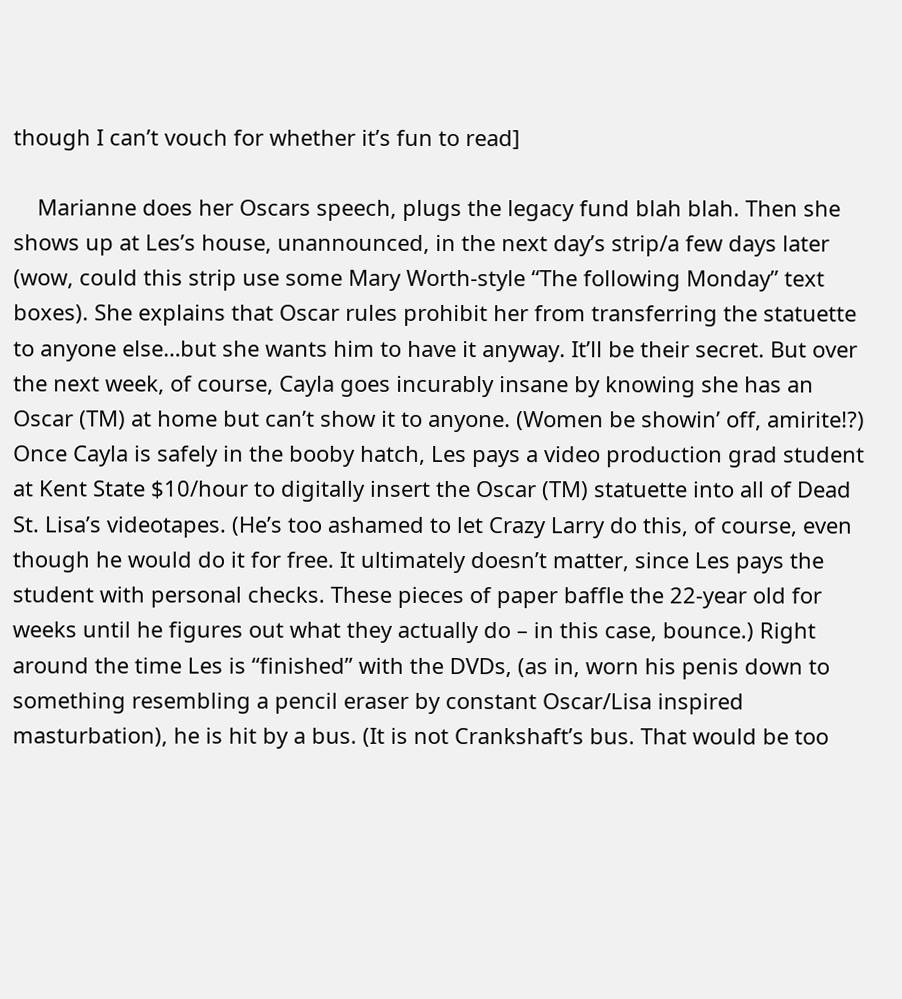though I can’t vouch for whether it’s fun to read]

    Marianne does her Oscars speech, plugs the legacy fund blah blah. Then she shows up at Les’s house, unannounced, in the next day’s strip/a few days later (wow, could this strip use some Mary Worth-style “The following Monday” text boxes). She explains that Oscar rules prohibit her from transferring the statuette to anyone else…but she wants him to have it anyway. It’ll be their secret. But over the next week, of course, Cayla goes incurably insane by knowing she has an Oscar (TM) at home but can’t show it to anyone. (Women be showin’ off, amirite!?) Once Cayla is safely in the booby hatch, Les pays a video production grad student at Kent State $10/hour to digitally insert the Oscar (TM) statuette into all of Dead St. Lisa’s videotapes. (He’s too ashamed to let Crazy Larry do this, of course, even though he would do it for free. It ultimately doesn’t matter, since Les pays the student with personal checks. These pieces of paper baffle the 22-year old for weeks until he figures out what they actually do – in this case, bounce.) Right around the time Les is “finished” with the DVDs, (as in, worn his penis down to something resembling a pencil eraser by constant Oscar/Lisa inspired masturbation), he is hit by a bus. (It is not Crankshaft’s bus. That would be too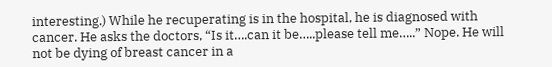interesting.) While he recuperating is in the hospital, he is diagnosed with cancer. He asks the doctors, “Is it….can it be…..please tell me…..” Nope. He will not be dying of breast cancer in a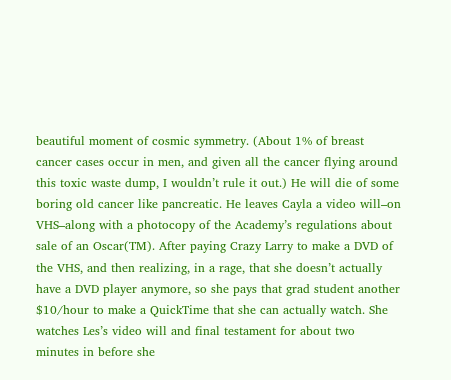beautiful moment of cosmic symmetry. (About 1% of breast cancer cases occur in men, and given all the cancer flying around this toxic waste dump, I wouldn’t rule it out.) He will die of some boring old cancer like pancreatic. He leaves Cayla a video will–on VHS–along with a photocopy of the Academy’s regulations about sale of an Oscar(TM). After paying Crazy Larry to make a DVD of the VHS, and then realizing, in a rage, that she doesn’t actually have a DVD player anymore, so she pays that grad student another $10/hour to make a QuickTime that she can actually watch. She watches Les’s video will and final testament for about two minutes in before she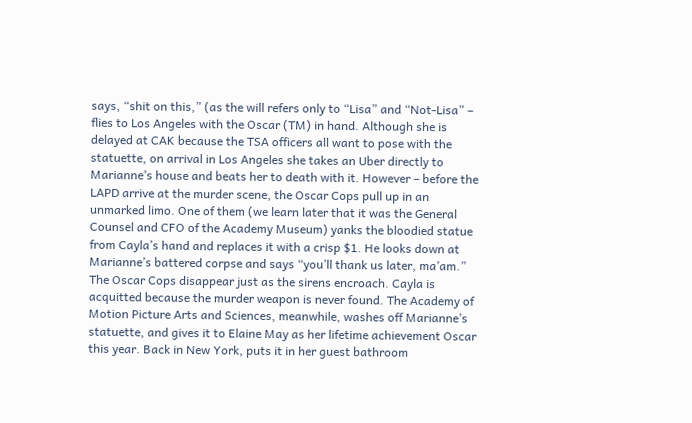says, “shit on this,” (as the will refers only to “Lisa” and “Not-Lisa” – flies to Los Angeles with the Oscar (TM) in hand. Although she is delayed at CAK because the TSA officers all want to pose with the statuette, on arrival in Los Angeles she takes an Uber directly to Marianne’s house and beats her to death with it. However – before the LAPD arrive at the murder scene, the Oscar Cops pull up in an unmarked limo. One of them (we learn later that it was the General Counsel and CFO of the Academy Museum) yanks the bloodied statue from Cayla’s hand and replaces it with a crisp $1. He looks down at Marianne’s battered corpse and says “you’ll thank us later, ma’am.” The Oscar Cops disappear just as the sirens encroach. Cayla is acquitted because the murder weapon is never found. The Academy of Motion Picture Arts and Sciences, meanwhile, washes off Marianne’s statuette, and gives it to Elaine May as her lifetime achievement Oscar this year. Back in New York, puts it in her guest bathroom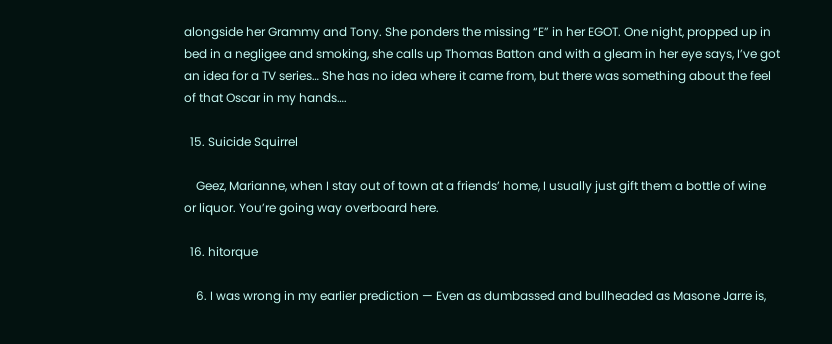alongside her Grammy and Tony. She ponders the missing “E” in her EGOT. One night, propped up in bed in a negligee and smoking, she calls up Thomas Batton and with a gleam in her eye says, I’ve got an idea for a TV series… She has no idea where it came from, but there was something about the feel of that Oscar in my hands….

  15. Suicide Squirrel

    Geez, Marianne, when I stay out of town at a friends’ home, I usually just gift them a bottle of wine or liquor. You’re going way overboard here.

  16. hitorque

    6. I was wrong in my earlier prediction — Even as dumbassed and bullheaded as Masone Jarre is,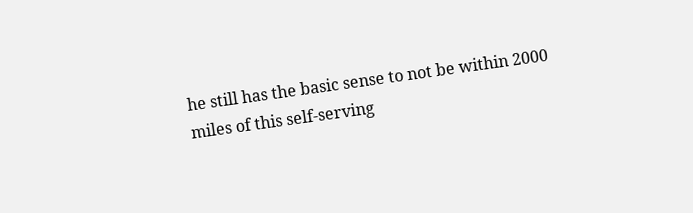he still has the basic sense to not be within 2000 miles of this self-serving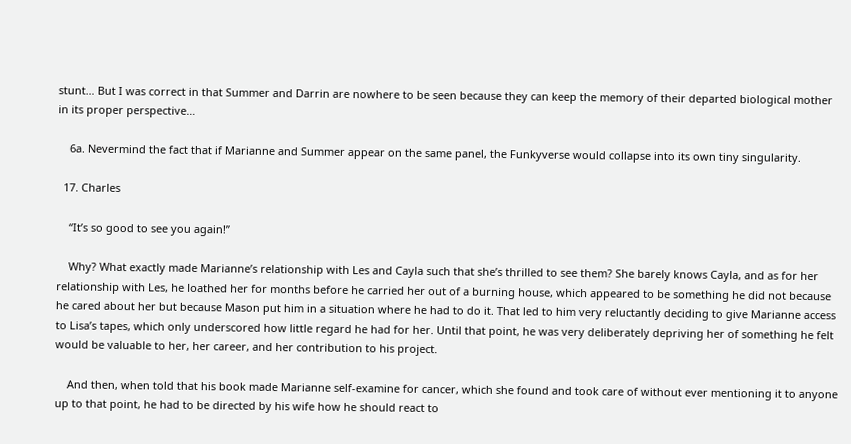stunt… But I was correct in that Summer and Darrin are nowhere to be seen because they can keep the memory of their departed biological mother in its proper perspective…

    6a. Nevermind the fact that if Marianne and Summer appear on the same panel, the Funkyverse would collapse into its own tiny singularity.

  17. Charles

    “It’s so good to see you again!”

    Why? What exactly made Marianne’s relationship with Les and Cayla such that she’s thrilled to see them? She barely knows Cayla, and as for her relationship with Les, he loathed her for months before he carried her out of a burning house, which appeared to be something he did not because he cared about her but because Mason put him in a situation where he had to do it. That led to him very reluctantly deciding to give Marianne access to Lisa’s tapes, which only underscored how little regard he had for her. Until that point, he was very deliberately depriving her of something he felt would be valuable to her, her career, and her contribution to his project.

    And then, when told that his book made Marianne self-examine for cancer, which she found and took care of without ever mentioning it to anyone up to that point, he had to be directed by his wife how he should react to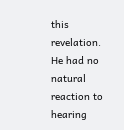this revelation. He had no natural reaction to hearing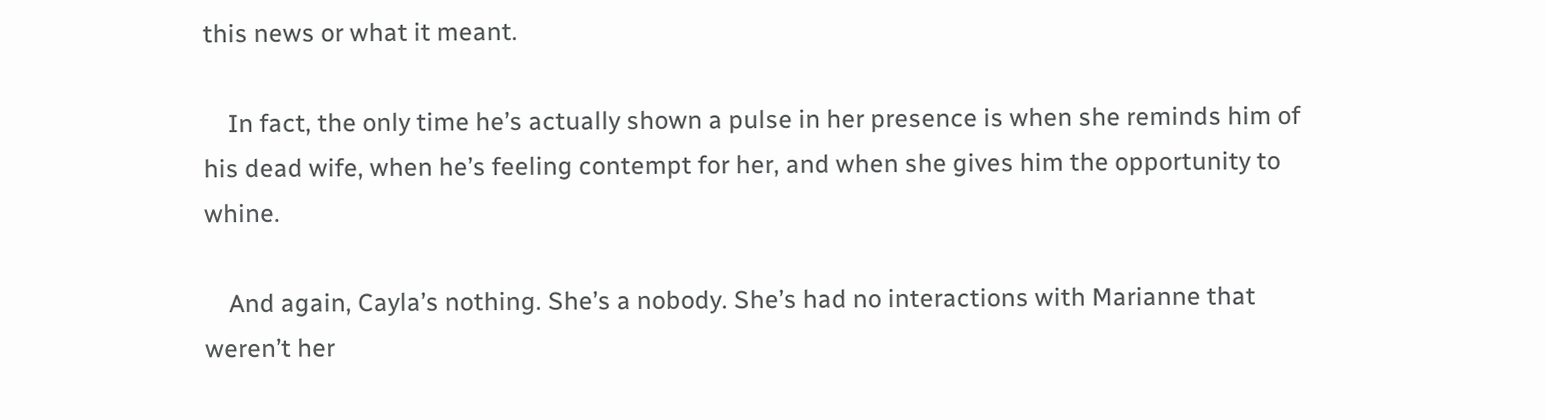this news or what it meant.

    In fact, the only time he’s actually shown a pulse in her presence is when she reminds him of his dead wife, when he’s feeling contempt for her, and when she gives him the opportunity to whine.

    And again, Cayla’s nothing. She’s a nobody. She’s had no interactions with Marianne that weren’t her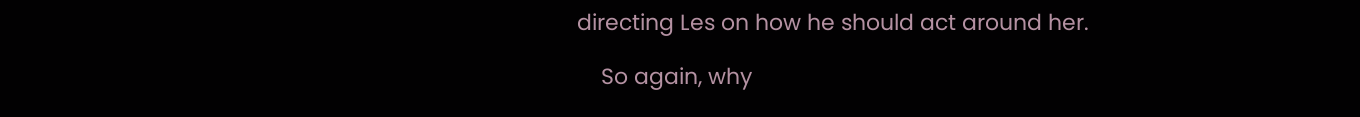directing Les on how he should act around her.

    So again, why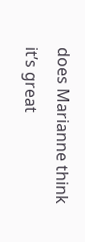does Marianne think it’s great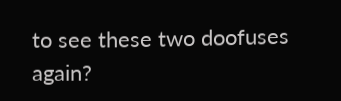to see these two doofuses again?